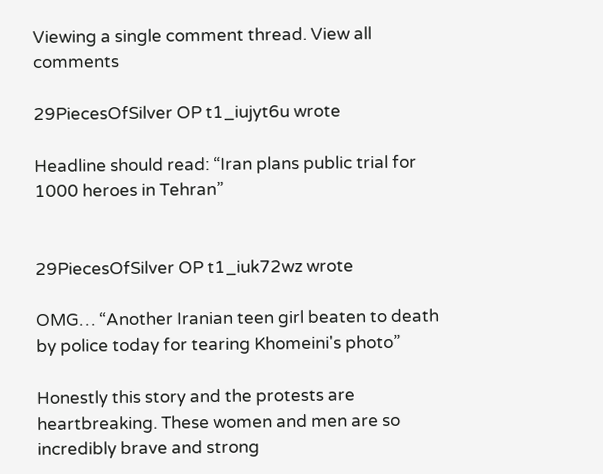Viewing a single comment thread. View all comments

29PiecesOfSilver OP t1_iujyt6u wrote

Headline should read: “Iran plans public trial for 1000 heroes in Tehran”


29PiecesOfSilver OP t1_iuk72wz wrote

OMG… “Another Iranian teen girl beaten to death by police today for tearing Khomeini's photo”

Honestly this story and the protests are heartbreaking. These women and men are so incredibly brave and strong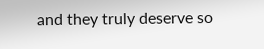and they truly deserve so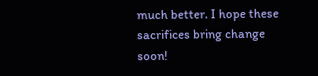much better. I hope these sacrifices bring change soon!